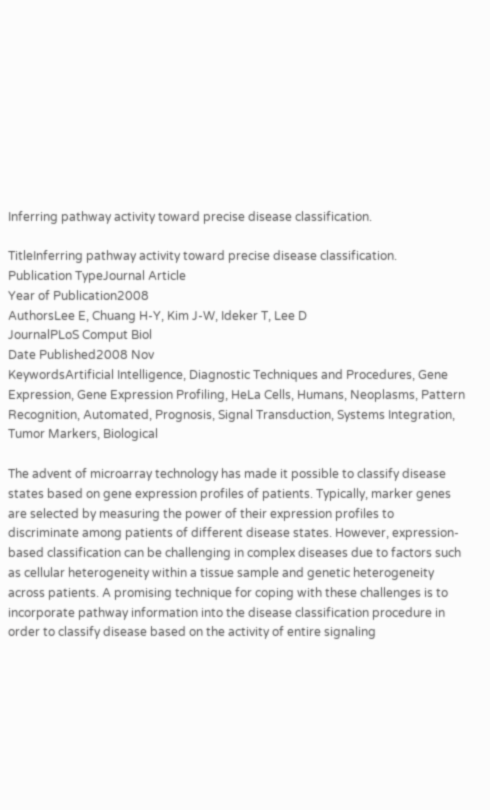Inferring pathway activity toward precise disease classification.

TitleInferring pathway activity toward precise disease classification.
Publication TypeJournal Article
Year of Publication2008
AuthorsLee E, Chuang H-Y, Kim J-W, Ideker T, Lee D
JournalPLoS Comput Biol
Date Published2008 Nov
KeywordsArtificial Intelligence, Diagnostic Techniques and Procedures, Gene Expression, Gene Expression Profiling, HeLa Cells, Humans, Neoplasms, Pattern Recognition, Automated, Prognosis, Signal Transduction, Systems Integration, Tumor Markers, Biological

The advent of microarray technology has made it possible to classify disease states based on gene expression profiles of patients. Typically, marker genes are selected by measuring the power of their expression profiles to discriminate among patients of different disease states. However, expression-based classification can be challenging in complex diseases due to factors such as cellular heterogeneity within a tissue sample and genetic heterogeneity across patients. A promising technique for coping with these challenges is to incorporate pathway information into the disease classification procedure in order to classify disease based on the activity of entire signaling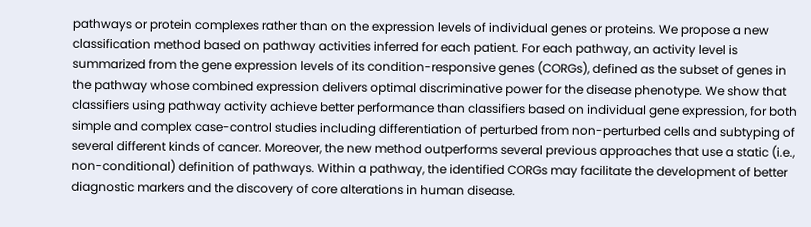pathways or protein complexes rather than on the expression levels of individual genes or proteins. We propose a new classification method based on pathway activities inferred for each patient. For each pathway, an activity level is summarized from the gene expression levels of its condition-responsive genes (CORGs), defined as the subset of genes in the pathway whose combined expression delivers optimal discriminative power for the disease phenotype. We show that classifiers using pathway activity achieve better performance than classifiers based on individual gene expression, for both simple and complex case-control studies including differentiation of perturbed from non-perturbed cells and subtyping of several different kinds of cancer. Moreover, the new method outperforms several previous approaches that use a static (i.e., non-conditional) definition of pathways. Within a pathway, the identified CORGs may facilitate the development of better diagnostic markers and the discovery of core alterations in human disease.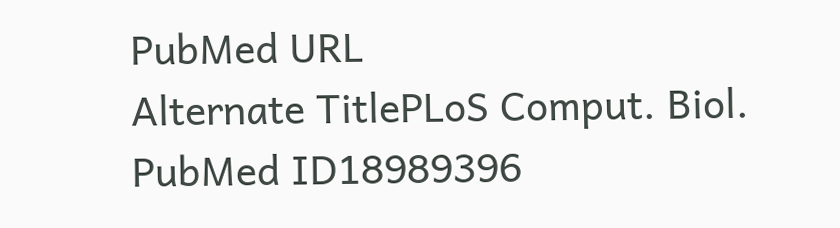PubMed URL
Alternate TitlePLoS Comput. Biol.
PubMed ID18989396